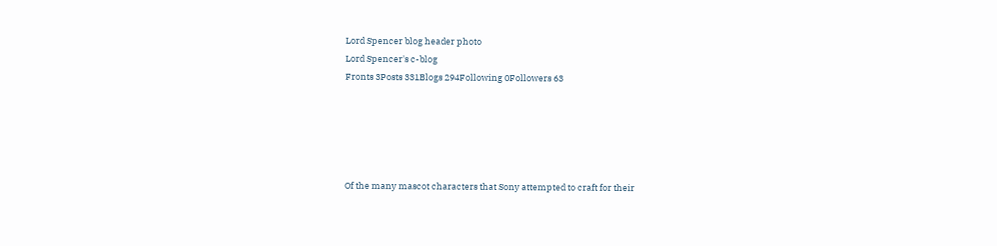Lord Spencer blog header photo
Lord Spencer's c-blog
Fronts 3Posts 331Blogs 294Following 0Followers 63





Of the many mascot characters that Sony attempted to craft for their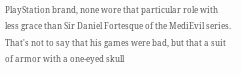PlayStation brand, none wore that particular role with less grace than Sir Daniel Fortesque of the MediEvil series. That's not to say that his games were bad, but that a suit of armor with a one-eyed skull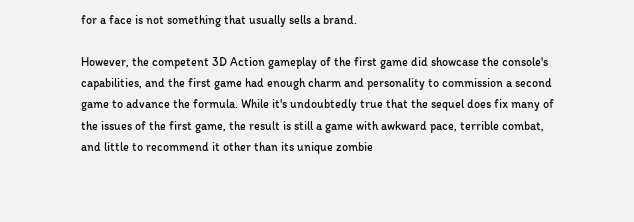for a face is not something that usually sells a brand.

However, the competent 3D Action gameplay of the first game did showcase the console's capabilities, and the first game had enough charm and personality to commission a second game to advance the formula. While it's undoubtedly true that the sequel does fix many of the issues of the first game, the result is still a game with awkward pace, terrible combat, and little to recommend it other than its unique zombie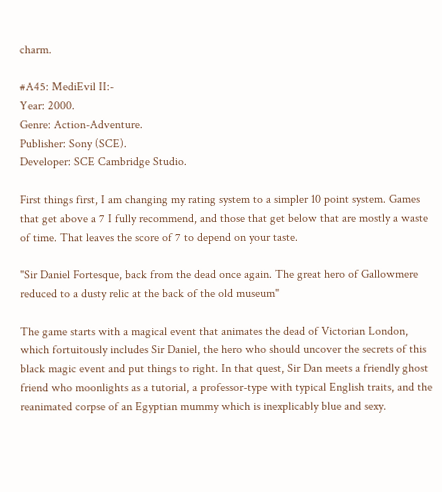charm.

#A45: MediEvil II:-
Year: 2000.
Genre: Action-Adventure.
Publisher: Sony (SCE).
Developer: SCE Cambridge Studio.

First things first, I am changing my rating system to a simpler 10 point system. Games that get above a 7 I fully recommend, and those that get below that are mostly a waste of time. That leaves the score of 7 to depend on your taste.

"Sir Daniel Fortesque, back from the dead once again. The great hero of Gallowmere reduced to a dusty relic at the back of the old museum"

The game starts with a magical event that animates the dead of Victorian London, which fortuitously includes Sir Daniel, the hero who should uncover the secrets of this black magic event and put things to right. In that quest, Sir Dan meets a friendly ghost friend who moonlights as a tutorial, a professor-type with typical English traits, and the reanimated corpse of an Egyptian mummy which is inexplicably blue and sexy.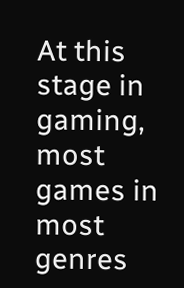At this stage in gaming, most games in most genres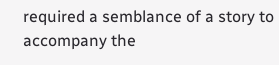required a semblance of a story to accompany the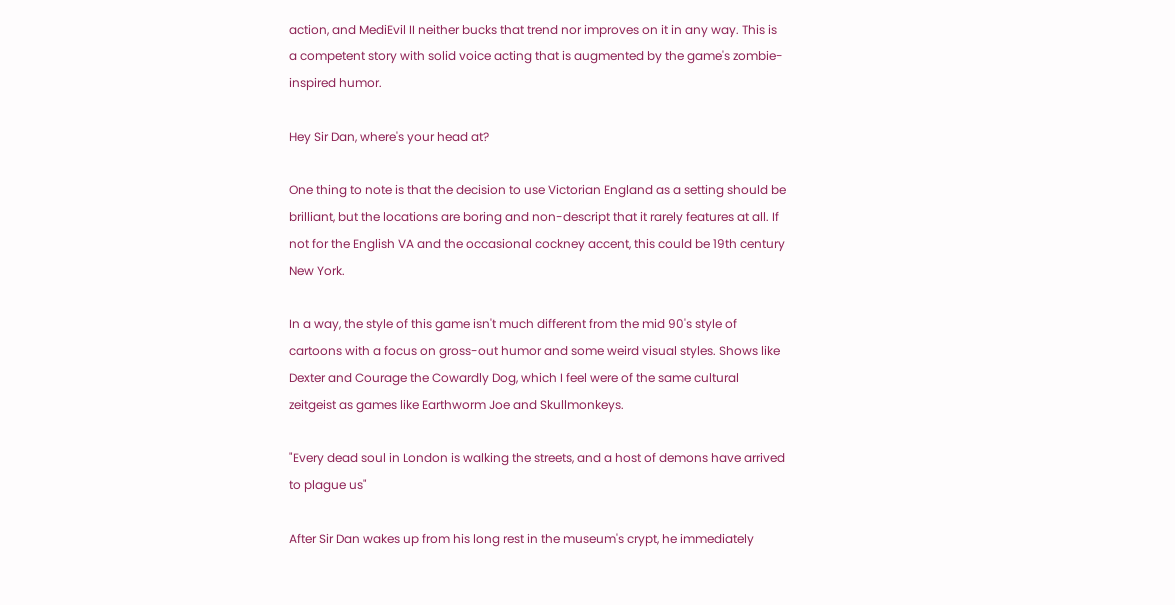action, and MediEvil II neither bucks that trend nor improves on it in any way. This is a competent story with solid voice acting that is augmented by the game's zombie-inspired humor.

Hey Sir Dan, where's your head at?

One thing to note is that the decision to use Victorian England as a setting should be brilliant, but the locations are boring and non-descript that it rarely features at all. If not for the English VA and the occasional cockney accent, this could be 19th century New York.

In a way, the style of this game isn't much different from the mid 90's style of cartoons with a focus on gross-out humor and some weird visual styles. Shows like Dexter and Courage the Cowardly Dog, which I feel were of the same cultural zeitgeist as games like Earthworm Joe and Skullmonkeys.

"Every dead soul in London is walking the streets, and a host of demons have arrived to plague us"

After Sir Dan wakes up from his long rest in the museum's crypt, he immediately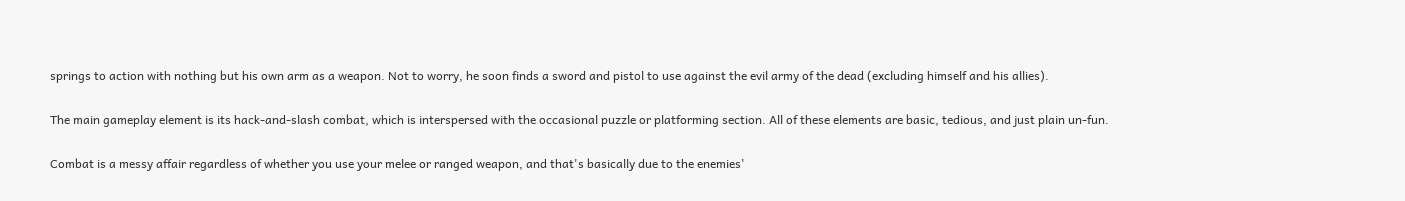springs to action with nothing but his own arm as a weapon. Not to worry, he soon finds a sword and pistol to use against the evil army of the dead (excluding himself and his allies).

The main gameplay element is its hack-and-slash combat, which is interspersed with the occasional puzzle or platforming section. All of these elements are basic, tedious, and just plain un-fun.

Combat is a messy affair regardless of whether you use your melee or ranged weapon, and that's basically due to the enemies'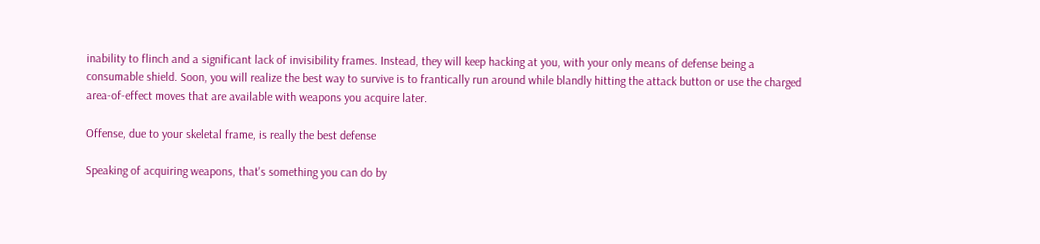inability to flinch and a significant lack of invisibility frames. Instead, they will keep hacking at you, with your only means of defense being a consumable shield. Soon, you will realize the best way to survive is to frantically run around while blandly hitting the attack button or use the charged area-of-effect moves that are available with weapons you acquire later.

Offense, due to your skeletal frame, is really the best defense

Speaking of acquiring weapons, that's something you can do by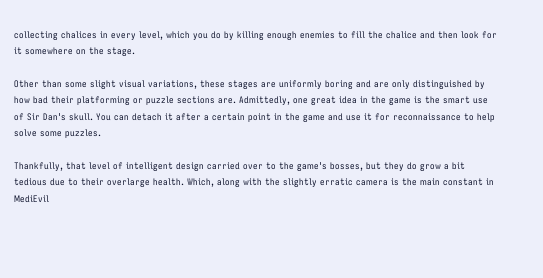collecting chalices in every level, which you do by killing enough enemies to fill the chalice and then look for it somewhere on the stage.

Other than some slight visual variations, these stages are uniformly boring and are only distinguished by how bad their platforming or puzzle sections are. Admittedly, one great idea in the game is the smart use of Sir Dan's skull. You can detach it after a certain point in the game and use it for reconnaissance to help solve some puzzles.

Thankfully, that level of intelligent design carried over to the game's bosses, but they do grow a bit tedious due to their overlarge health. Which, along with the slightly erratic camera is the main constant in MediEvil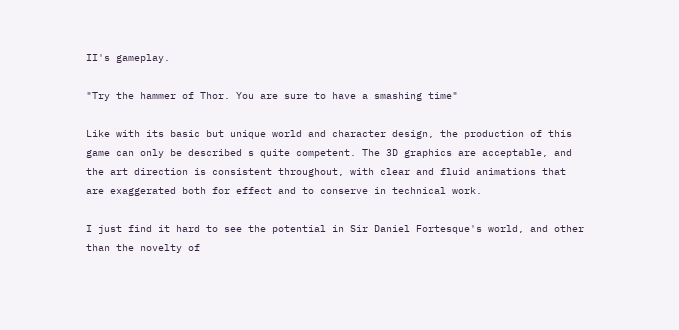II's gameplay.

"Try the hammer of Thor. You are sure to have a smashing time"

Like with its basic but unique world and character design, the production of this game can only be described s quite competent. The 3D graphics are acceptable, and the art direction is consistent throughout, with clear and fluid animations that are exaggerated both for effect and to conserve in technical work.

I just find it hard to see the potential in Sir Daniel Fortesque's world, and other than the novelty of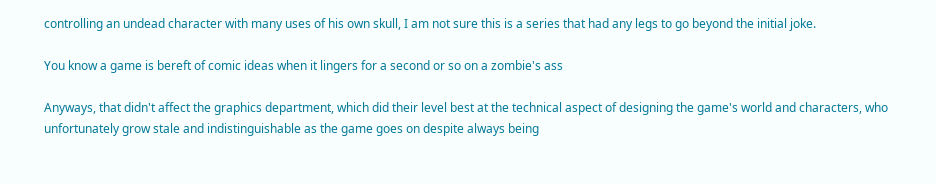controlling an undead character with many uses of his own skull, I am not sure this is a series that had any legs to go beyond the initial joke.

You know a game is bereft of comic ideas when it lingers for a second or so on a zombie's ass

Anyways, that didn't affect the graphics department, which did their level best at the technical aspect of designing the game's world and characters, who unfortunately grow stale and indistinguishable as the game goes on despite always being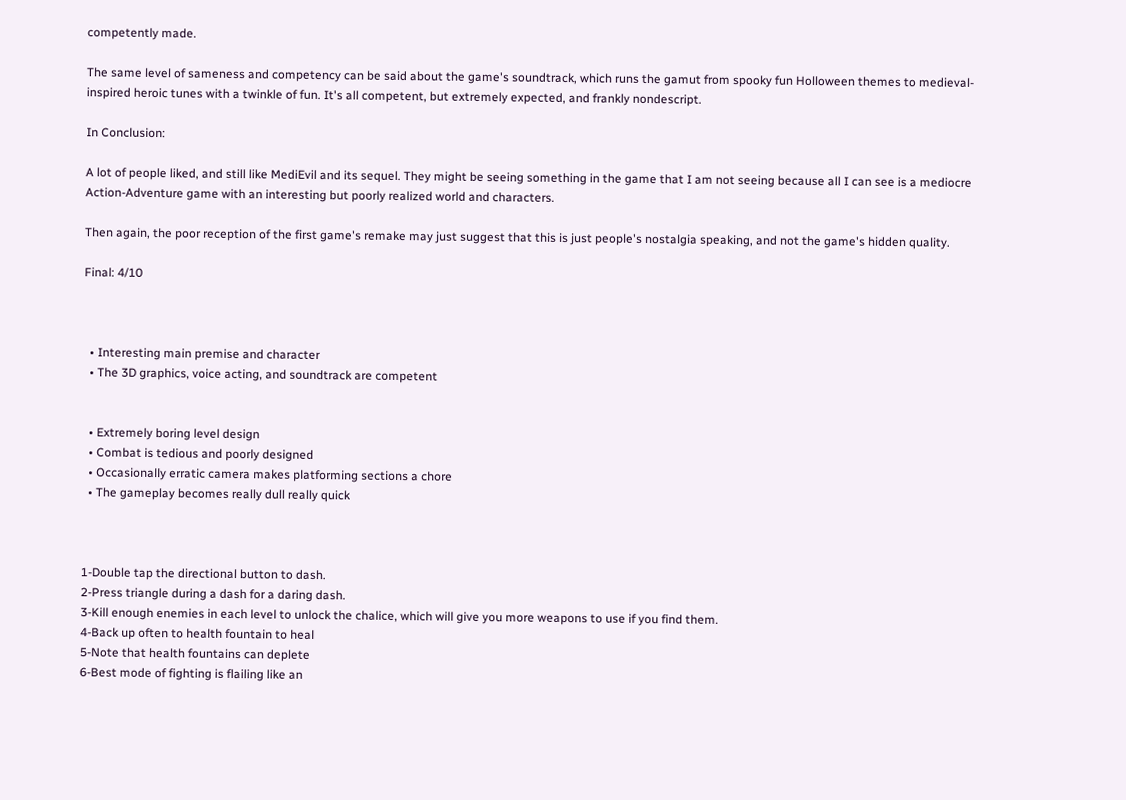competently made.

The same level of sameness and competency can be said about the game's soundtrack, which runs the gamut from spooky fun Holloween themes to medieval-inspired heroic tunes with a twinkle of fun. It's all competent, but extremely expected, and frankly nondescript.

In Conclusion:

A lot of people liked, and still like MediEvil and its sequel. They might be seeing something in the game that I am not seeing because all I can see is a mediocre Action-Adventure game with an interesting but poorly realized world and characters.

Then again, the poor reception of the first game's remake may just suggest that this is just people's nostalgia speaking, and not the game's hidden quality.

Final: 4/10



  • Interesting main premise and character
  • The 3D graphics, voice acting, and soundtrack are competent


  • Extremely boring level design
  • Combat is tedious and poorly designed
  • Occasionally erratic camera makes platforming sections a chore
  • The gameplay becomes really dull really quick



1-Double tap the directional button to dash.
2-Press triangle during a dash for a daring dash.
3-Kill enough enemies in each level to unlock the chalice, which will give you more weapons to use if you find them.
4-Back up often to health fountain to heal
5-Note that health fountains can deplete
6-Best mode of fighting is flailing like an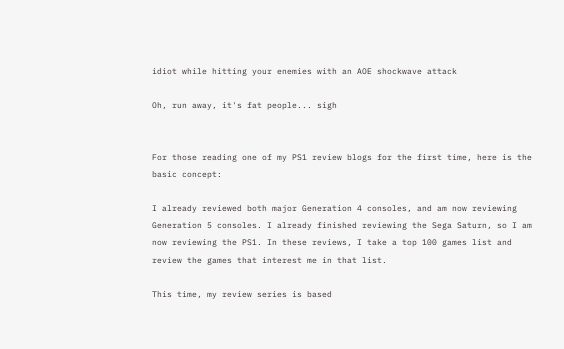idiot while hitting your enemies with an AOE shockwave attack

Oh, run away, it's fat people... sigh


For those reading one of my PS1 review blogs for the first time, here is the basic concept:

I already reviewed both major Generation 4 consoles, and am now reviewing Generation 5 consoles. I already finished reviewing the Sega Saturn, so I am now reviewing the PS1. In these reviews, I take a top 100 games list and review the games that interest me in that list.

This time, my review series is based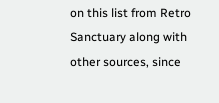on this list from Retro Sanctuary along with other sources, since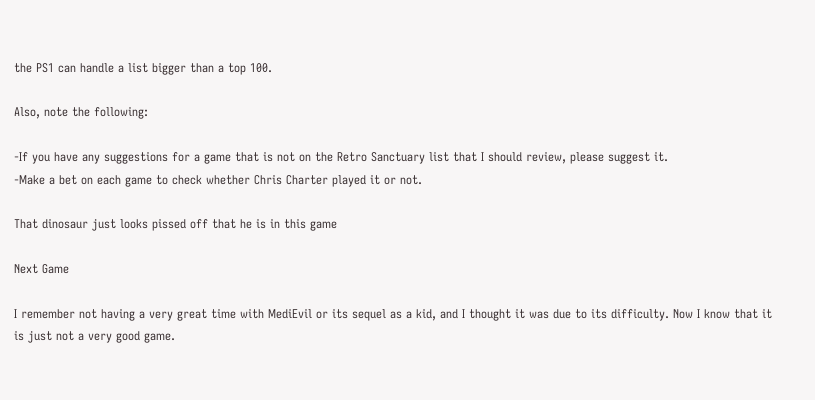the PS1 can handle a list bigger than a top 100.

Also, note the following:

-If you have any suggestions for a game that is not on the Retro Sanctuary list that I should review, please suggest it.
-Make a bet on each game to check whether Chris Charter played it or not.

That dinosaur just looks pissed off that he is in this game

Next Game

I remember not having a very great time with MediEvil or its sequel as a kid, and I thought it was due to its difficulty. Now I know that it is just not a very good game.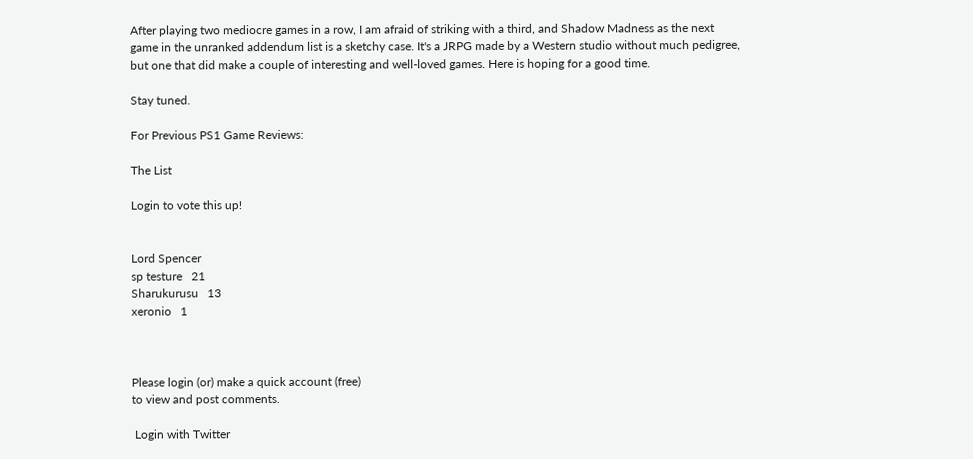After playing two mediocre games in a row, I am afraid of striking with a third, and Shadow Madness as the next game in the unranked addendum list is a sketchy case. It's a JRPG made by a Western studio without much pedigree, but one that did make a couple of interesting and well-loved games. Here is hoping for a good time.

Stay tuned.

For Previous PS1 Game Reviews:

The List

Login to vote this up!


Lord Spencer
sp testure   21
Sharukurusu   13
xeronio   1



Please login (or) make a quick account (free)
to view and post comments.

 Login with Twitter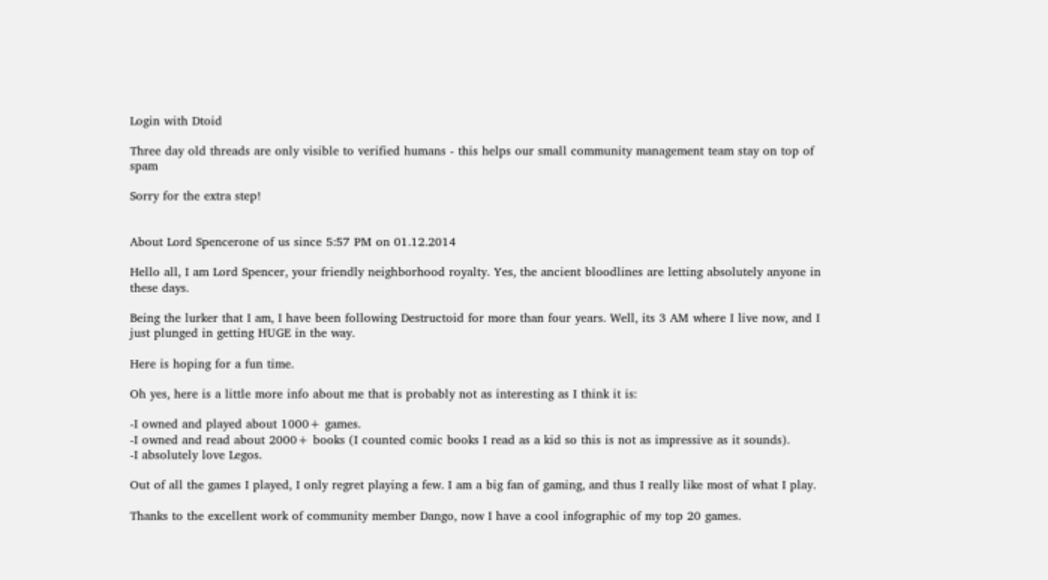Login with Dtoid

Three day old threads are only visible to verified humans - this helps our small community management team stay on top of spam

Sorry for the extra step!


About Lord Spencerone of us since 5:57 PM on 01.12.2014

Hello all, I am Lord Spencer, your friendly neighborhood royalty. Yes, the ancient bloodlines are letting absolutely anyone in these days.

Being the lurker that I am, I have been following Destructoid for more than four years. Well, its 3 AM where I live now, and I just plunged in getting HUGE in the way.

Here is hoping for a fun time.

Oh yes, here is a little more info about me that is probably not as interesting as I think it is:

-I owned and played about 1000+ games.
-I owned and read about 2000+ books (I counted comic books I read as a kid so this is not as impressive as it sounds).
-I absolutely love Legos.

Out of all the games I played, I only regret playing a few. I am a big fan of gaming, and thus I really like most of what I play.

Thanks to the excellent work of community member Dango, now I have a cool infographic of my top 20 games.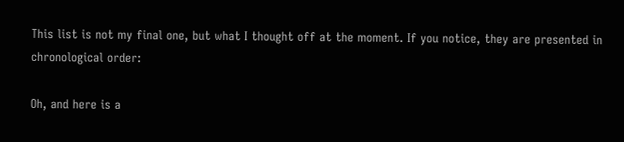This list is not my final one, but what I thought off at the moment. If you notice, they are presented in chronological order:

Oh, and here is a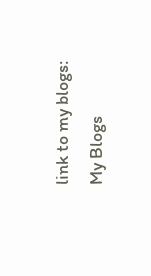link to my blogs:
My Blogs